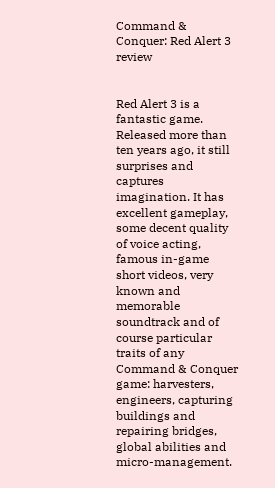Command & Conquer: Red Alert 3 review


Red Alert 3 is a fantastic game. Released more than ten years ago, it still surprises and captures imagination. It has excellent gameplay, some decent quality of voice acting, famous in-game short videos, very known and memorable soundtrack and of course particular traits of any Command & Conquer game: harvesters, engineers, capturing buildings and repairing bridges, global abilities and micro-management.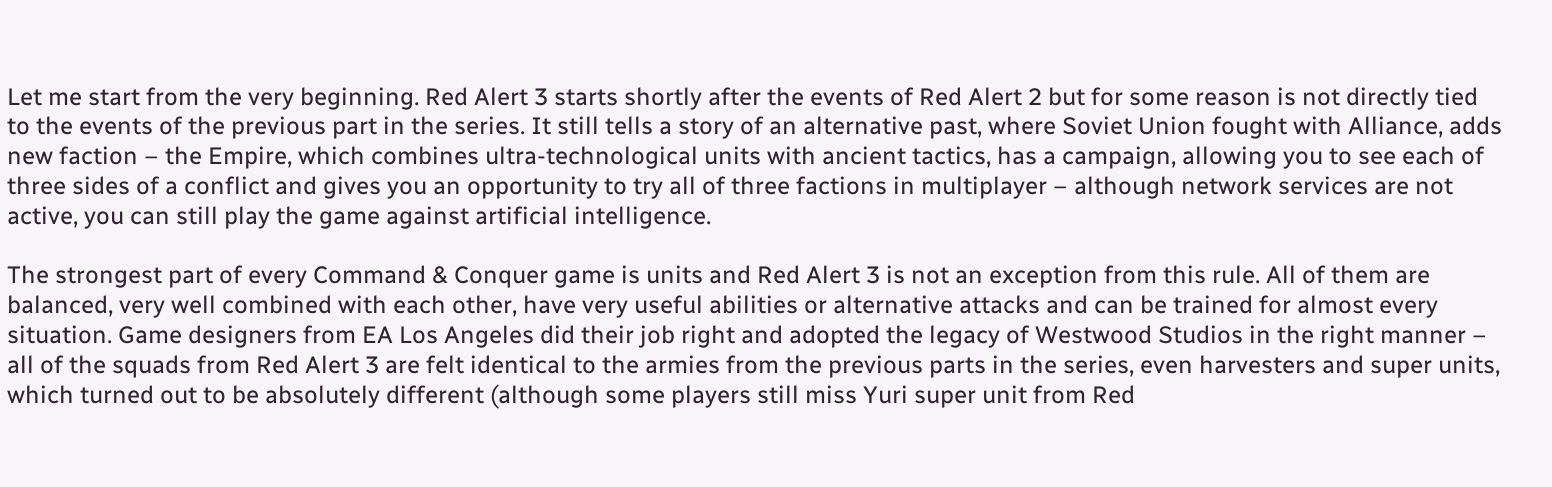Let me start from the very beginning. Red Alert 3 starts shortly after the events of Red Alert 2 but for some reason is not directly tied to the events of the previous part in the series. It still tells a story of an alternative past, where Soviet Union fought with Alliance, adds new faction – the Empire, which combines ultra-technological units with ancient tactics, has a campaign, allowing you to see each of three sides of a conflict and gives you an opportunity to try all of three factions in multiplayer – although network services are not active, you can still play the game against artificial intelligence.

The strongest part of every Command & Conquer game is units and Red Alert 3 is not an exception from this rule. All of them are balanced, very well combined with each other, have very useful abilities or alternative attacks and can be trained for almost every situation. Game designers from EA Los Angeles did their job right and adopted the legacy of Westwood Studios in the right manner – all of the squads from Red Alert 3 are felt identical to the armies from the previous parts in the series, even harvesters and super units, which turned out to be absolutely different (although some players still miss Yuri super unit from Red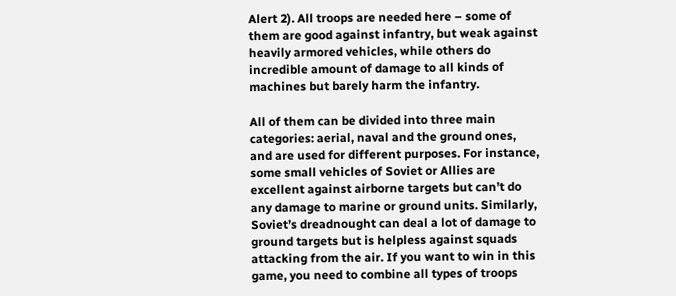Alert 2). All troops are needed here – some of them are good against infantry, but weak against heavily armored vehicles, while others do incredible amount of damage to all kinds of machines but barely harm the infantry.

All of them can be divided into three main categories: aerial, naval and the ground ones, and are used for different purposes. For instance, some small vehicles of Soviet or Allies are excellent against airborne targets but can’t do any damage to marine or ground units. Similarly, Soviet’s dreadnought can deal a lot of damage to ground targets but is helpless against squads attacking from the air. If you want to win in this game, you need to combine all types of troops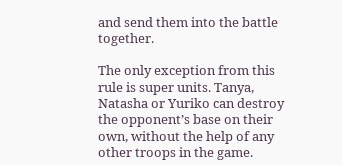and send them into the battle together.

The only exception from this rule is super units. Tanya, Natasha or Yuriko can destroy the opponent’s base on their own, without the help of any other troops in the game.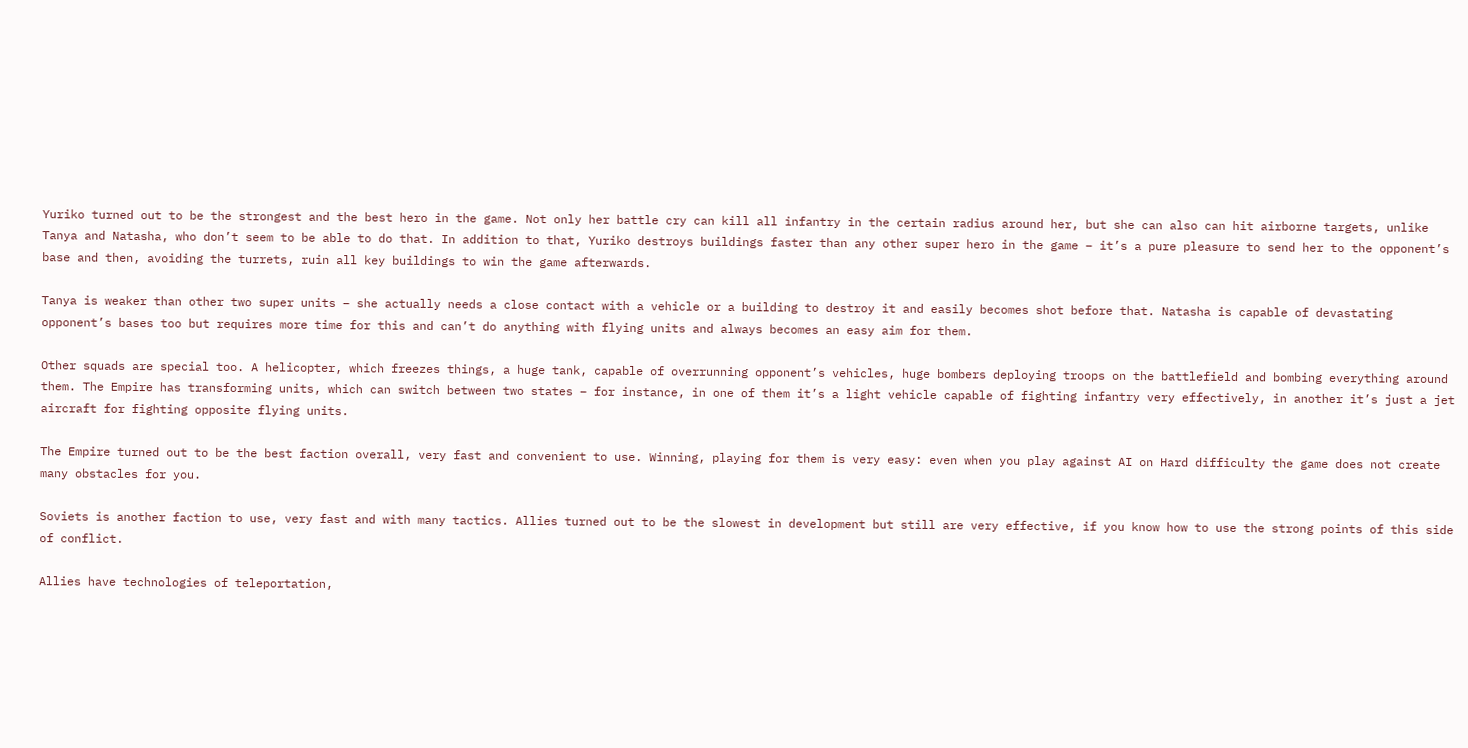Yuriko turned out to be the strongest and the best hero in the game. Not only her battle cry can kill all infantry in the certain radius around her, but she can also can hit airborne targets, unlike Tanya and Natasha, who don’t seem to be able to do that. In addition to that, Yuriko destroys buildings faster than any other super hero in the game – it’s a pure pleasure to send her to the opponent’s base and then, avoiding the turrets, ruin all key buildings to win the game afterwards.

Tanya is weaker than other two super units – she actually needs a close contact with a vehicle or a building to destroy it and easily becomes shot before that. Natasha is capable of devastating opponent’s bases too but requires more time for this and can’t do anything with flying units and always becomes an easy aim for them.

Other squads are special too. A helicopter, which freezes things, a huge tank, capable of overrunning opponent’s vehicles, huge bombers deploying troops on the battlefield and bombing everything around them. The Empire has transforming units, which can switch between two states – for instance, in one of them it’s a light vehicle capable of fighting infantry very effectively, in another it’s just a jet aircraft for fighting opposite flying units.

The Empire turned out to be the best faction overall, very fast and convenient to use. Winning, playing for them is very easy: even when you play against AI on Hard difficulty the game does not create many obstacles for you.

Soviets is another faction to use, very fast and with many tactics. Allies turned out to be the slowest in development but still are very effective, if you know how to use the strong points of this side of conflict.

Allies have technologies of teleportation,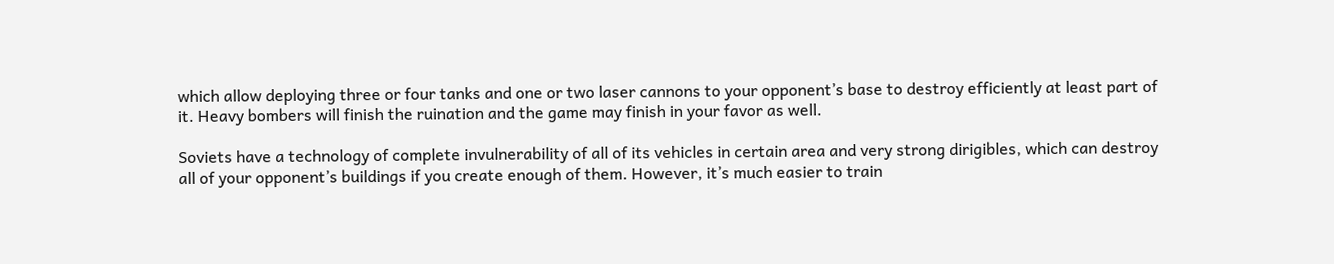which allow deploying three or four tanks and one or two laser cannons to your opponent’s base to destroy efficiently at least part of it. Heavy bombers will finish the ruination and the game may finish in your favor as well.

Soviets have a technology of complete invulnerability of all of its vehicles in certain area and very strong dirigibles, which can destroy all of your opponent’s buildings if you create enough of them. However, it’s much easier to train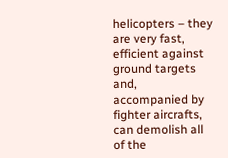helicopters – they are very fast, efficient against ground targets and, accompanied by fighter aircrafts, can demolish all of the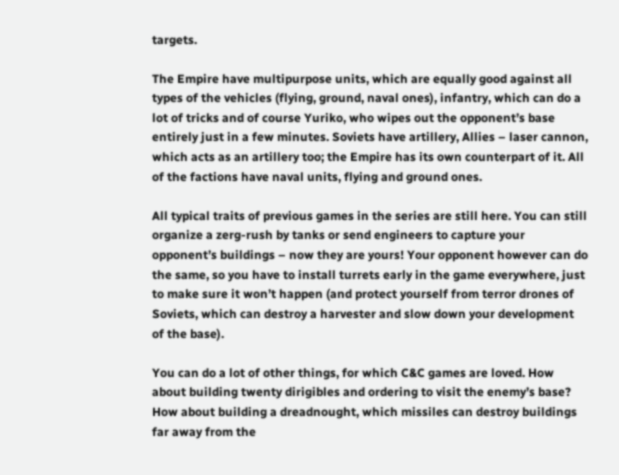targets.

The Empire have multipurpose units, which are equally good against all types of the vehicles (flying, ground, naval ones), infantry, which can do a lot of tricks and of course Yuriko, who wipes out the opponent’s base entirely just in a few minutes. Soviets have artillery, Allies – laser cannon, which acts as an artillery too; the Empire has its own counterpart of it. All of the factions have naval units, flying and ground ones.

All typical traits of previous games in the series are still here. You can still organize a zerg-rush by tanks or send engineers to capture your opponent’s buildings – now they are yours! Your opponent however can do the same, so you have to install turrets early in the game everywhere, just to make sure it won’t happen (and protect yourself from terror drones of Soviets, which can destroy a harvester and slow down your development of the base).

You can do a lot of other things, for which C&C games are loved. How about building twenty dirigibles and ordering to visit the enemy’s base? How about building a dreadnought, which missiles can destroy buildings far away from the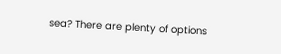sea? There are plenty of options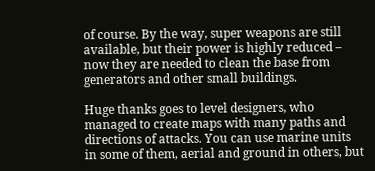of course. By the way, super weapons are still available, but their power is highly reduced – now they are needed to clean the base from generators and other small buildings.

Huge thanks goes to level designers, who managed to create maps with many paths and directions of attacks. You can use marine units in some of them, aerial and ground in others, but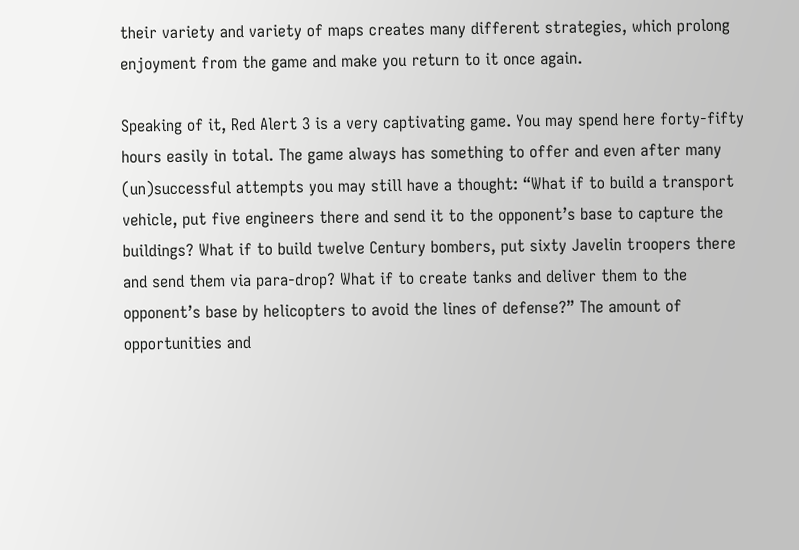their variety and variety of maps creates many different strategies, which prolong enjoyment from the game and make you return to it once again.

Speaking of it, Red Alert 3 is a very captivating game. You may spend here forty-fifty hours easily in total. The game always has something to offer and even after many (un)successful attempts you may still have a thought: “What if to build a transport vehicle, put five engineers there and send it to the opponent’s base to capture the buildings? What if to build twelve Century bombers, put sixty Javelin troopers there and send them via para-drop? What if to create tanks and deliver them to the opponent’s base by helicopters to avoid the lines of defense?” The amount of opportunities and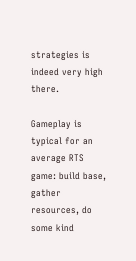strategies is indeed very high there.

Gameplay is typical for an average RTS game: build base, gather resources, do some kind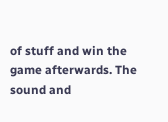of stuff and win the game afterwards. The sound and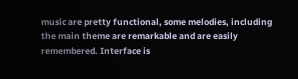music are pretty functional, some melodies, including the main theme are remarkable and are easily remembered. Interface is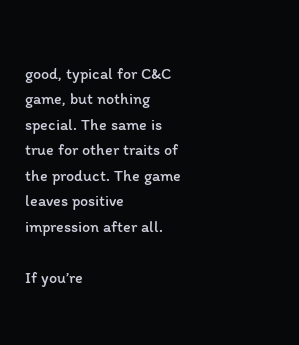good, typical for C&C game, but nothing special. The same is true for other traits of the product. The game leaves positive impression after all.

If you’re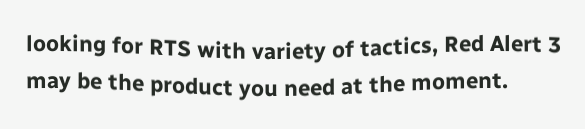looking for RTS with variety of tactics, Red Alert 3 may be the product you need at the moment.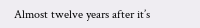Almost twelve years after it’s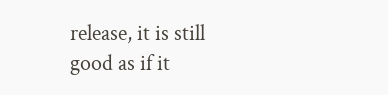release, it is still good as if it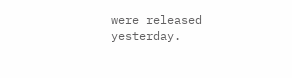were released yesterday.